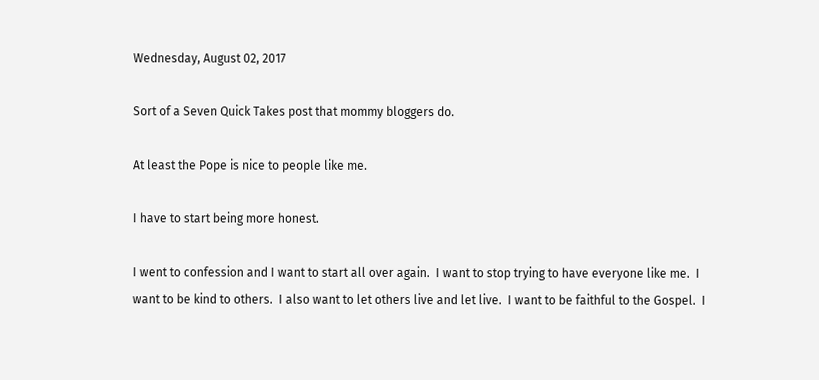Wednesday, August 02, 2017

Sort of a Seven Quick Takes post that mommy bloggers do.

At least the Pope is nice to people like me.

I have to start being more honest.

I went to confession and I want to start all over again.  I want to stop trying to have everyone like me.  I want to be kind to others.  I also want to let others live and let live.  I want to be faithful to the Gospel.  I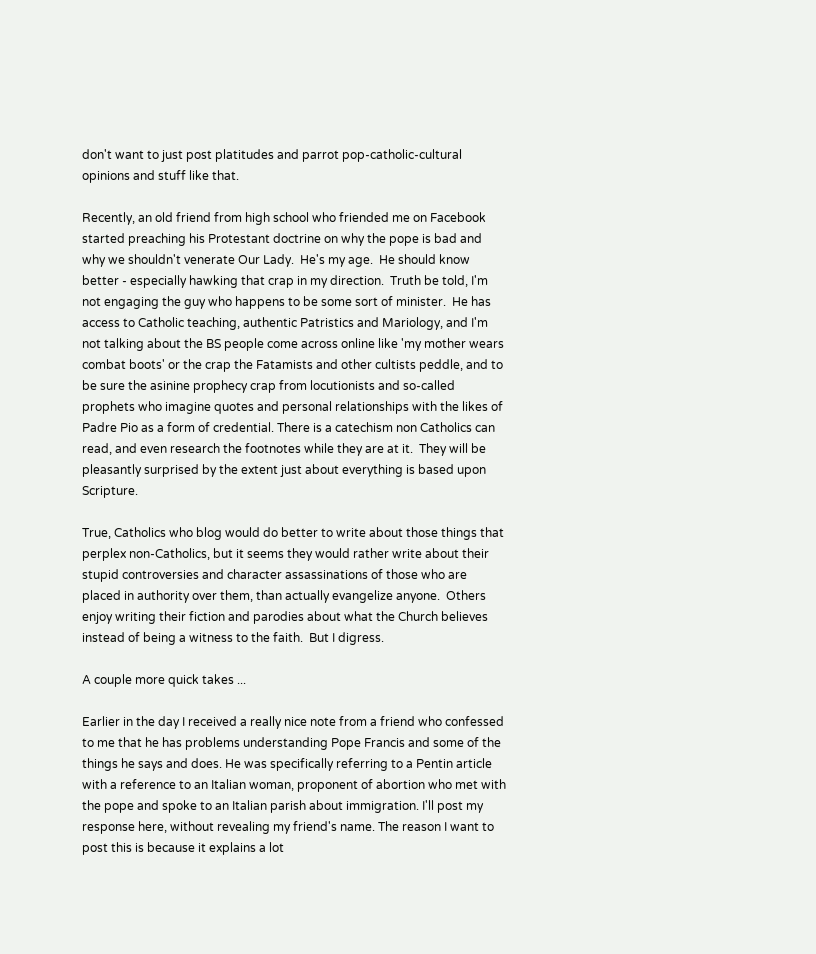don't want to just post platitudes and parrot pop-catholic-cultural opinions and stuff like that.

Recently, an old friend from high school who friended me on Facebook started preaching his Protestant doctrine on why the pope is bad and why we shouldn't venerate Our Lady.  He's my age.  He should know better - especially hawking that crap in my direction.  Truth be told, I'm not engaging the guy who happens to be some sort of minister.  He has access to Catholic teaching, authentic Patristics and Mariology, and I'm not talking about the BS people come across online like 'my mother wears combat boots' or the crap the Fatamists and other cultists peddle, and to be sure the asinine prophecy crap from locutionists and so-called prophets who imagine quotes and personal relationships with the likes of Padre Pio as a form of credential. There is a catechism non Catholics can read, and even research the footnotes while they are at it.  They will be pleasantly surprised by the extent just about everything is based upon Scripture.

True, Catholics who blog would do better to write about those things that perplex non-Catholics, but it seems they would rather write about their stupid controversies and character assassinations of those who are placed in authority over them, than actually evangelize anyone.  Others enjoy writing their fiction and parodies about what the Church believes instead of being a witness to the faith.  But I digress.

A couple more quick takes ...

Earlier in the day I received a really nice note from a friend who confessed to me that he has problems understanding Pope Francis and some of the things he says and does. He was specifically referring to a Pentin article with a reference to an Italian woman, proponent of abortion who met with the pope and spoke to an Italian parish about immigration. I'll post my response here, without revealing my friend's name. The reason I want to post this is because it explains a lot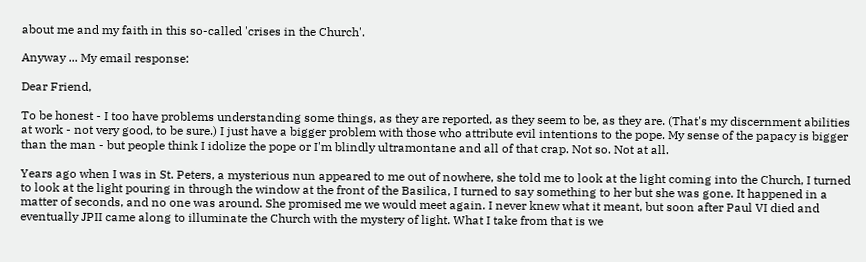about me and my faith in this so-called 'crises in the Church'.

Anyway ... My email response:

Dear Friend,

To be honest - I too have problems understanding some things, as they are reported, as they seem to be, as they are. (That's my discernment abilities at work - not very good, to be sure.) I just have a bigger problem with those who attribute evil intentions to the pope. My sense of the papacy is bigger than the man - but people think I idolize the pope or I'm blindly ultramontane and all of that crap. Not so. Not at all.

Years ago when I was in St. Peters, a mysterious nun appeared to me out of nowhere, she told me to look at the light coming into the Church, I turned to look at the light pouring in through the window at the front of the Basilica, I turned to say something to her but she was gone. It happened in a matter of seconds, and no one was around. She promised me we would meet again. I never knew what it meant, but soon after Paul VI died and eventually JPII came along to illuminate the Church with the mystery of light. What I take from that is we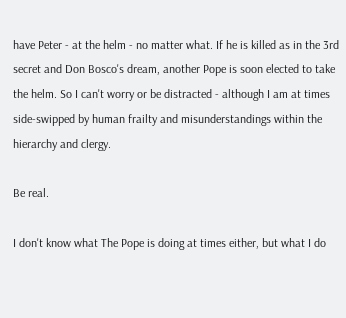have Peter - at the helm - no matter what. If he is killed as in the 3rd secret and Don Bosco's dream, another Pope is soon elected to take the helm. So I can't worry or be distracted - although I am at times side-swipped by human frailty and misunderstandings within the hierarchy and clergy.

Be real.

I don't know what The Pope is doing at times either, but what I do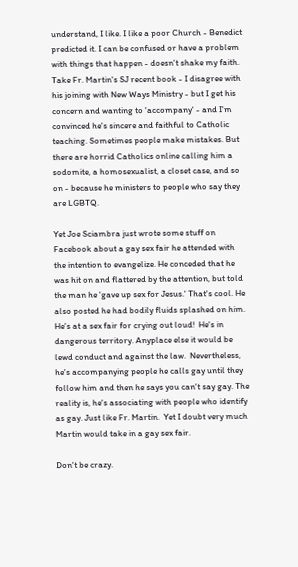understand, I like. I like a poor Church - Benedict predicted it. I can be confused or have a problem with things that happen - doesn't shake my faith. Take Fr. Martin's SJ recent book - I disagree with his joining with New Ways Ministry - but I get his concern and wanting to 'accompany' - and I'm convinced he's sincere and faithful to Catholic teaching. Sometimes people make mistakes. But there are horrid Catholics online calling him a sodomite, a homosexualist, a closet case, and so on - because he ministers to people who say they are LGBTQ.

Yet Joe Sciambra just wrote some stuff on Facebook about a gay sex fair he attended with the intention to evangelize. He conceded that he was hit on and flattered by the attention, but told the man he 'gave up sex for Jesus.' That's cool. He also posted he had bodily fluids splashed on him. He's at a sex fair for crying out loud!  He's in dangerous territory. Anyplace else it would be lewd conduct and against the law.  Nevertheless, he's accompanying people he calls gay until they follow him and then he says you can't say gay. The reality is, he's associating with people who identify as gay. Just like Fr. Martin.  Yet I doubt very much Martin would take in a gay sex fair.

Don't be crazy.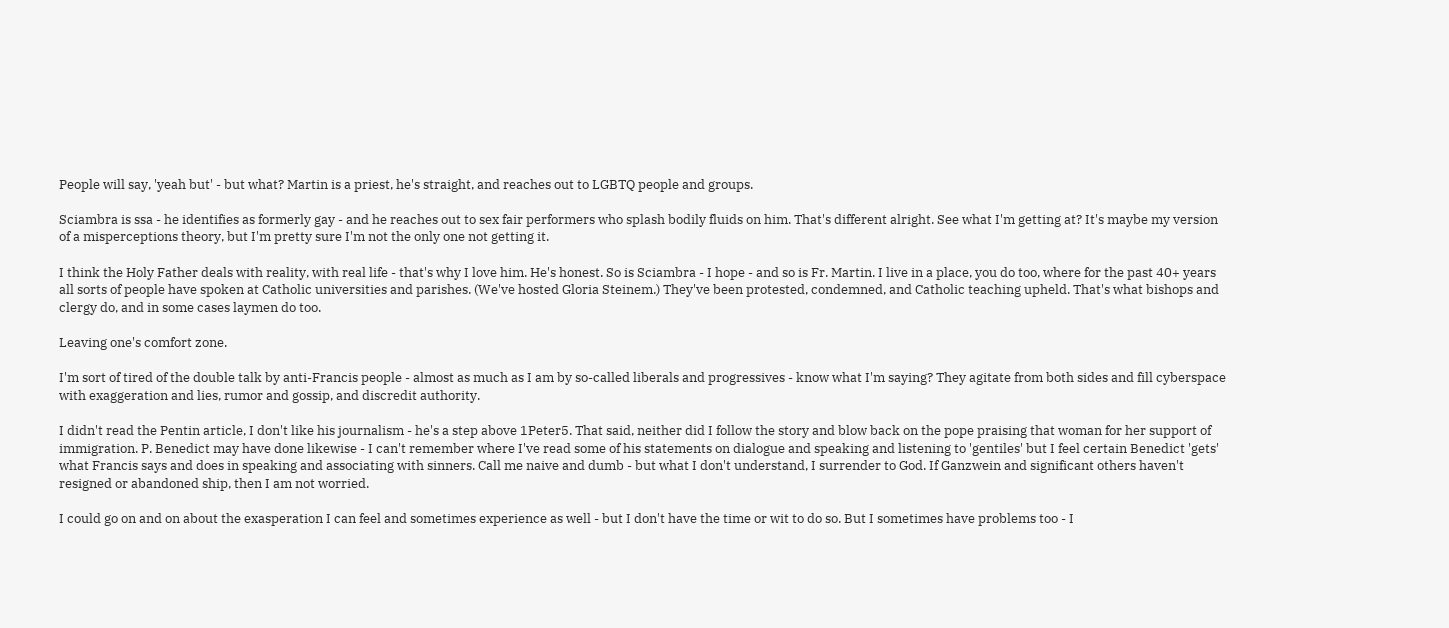People will say, 'yeah but' - but what? Martin is a priest, he's straight, and reaches out to LGBTQ people and groups.

Sciambra is ssa - he identifies as formerly gay - and he reaches out to sex fair performers who splash bodily fluids on him. That's different alright. See what I'm getting at? It's maybe my version of a misperceptions theory, but I'm pretty sure I'm not the only one not getting it.

I think the Holy Father deals with reality, with real life - that's why I love him. He's honest. So is Sciambra - I hope - and so is Fr. Martin. I live in a place, you do too, where for the past 40+ years all sorts of people have spoken at Catholic universities and parishes. (We've hosted Gloria Steinem.) They've been protested, condemned, and Catholic teaching upheld. That's what bishops and clergy do, and in some cases laymen do too.

Leaving one's comfort zone.

I'm sort of tired of the double talk by anti-Francis people - almost as much as I am by so-called liberals and progressives - know what I'm saying? They agitate from both sides and fill cyberspace with exaggeration and lies, rumor and gossip, and discredit authority.

I didn't read the Pentin article, I don't like his journalism - he's a step above 1Peter5. That said, neither did I follow the story and blow back on the pope praising that woman for her support of immigration. P. Benedict may have done likewise - I can't remember where I've read some of his statements on dialogue and speaking and listening to 'gentiles' but I feel certain Benedict 'gets' what Francis says and does in speaking and associating with sinners. Call me naive and dumb - but what I don't understand, I surrender to God. If Ganzwein and significant others haven't resigned or abandoned ship, then I am not worried.

I could go on and on about the exasperation I can feel and sometimes experience as well - but I don't have the time or wit to do so. But I sometimes have problems too - I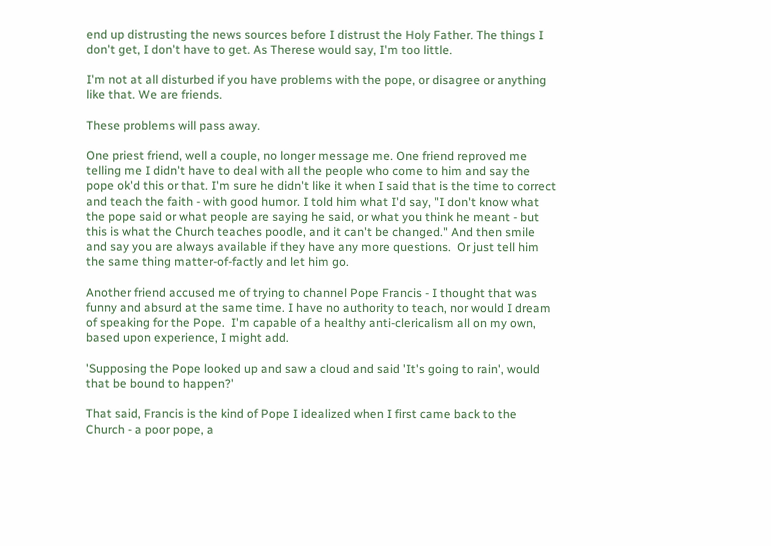end up distrusting the news sources before I distrust the Holy Father. The things I don't get, I don't have to get. As Therese would say, I'm too little.

I'm not at all disturbed if you have problems with the pope, or disagree or anything like that. We are friends.

These problems will pass away.

One priest friend, well a couple, no longer message me. One friend reproved me telling me I didn't have to deal with all the people who come to him and say the pope ok'd this or that. I'm sure he didn't like it when I said that is the time to correct and teach the faith - with good humor. I told him what I'd say, "I don't know what the pope said or what people are saying he said, or what you think he meant - but this is what the Church teaches poodle, and it can't be changed." And then smile and say you are always available if they have any more questions.  Or just tell him the same thing matter-of-factly and let him go.

Another friend accused me of trying to channel Pope Francis - I thought that was funny and absurd at the same time. I have no authority to teach, nor would I dream of speaking for the Pope.  I'm capable of a healthy anti-clericalism all on my own, based upon experience, I might add.

'Supposing the Pope looked up and saw a cloud and said 'It's going to rain', would that be bound to happen?'

That said, Francis is the kind of Pope I idealized when I first came back to the Church - a poor pope, a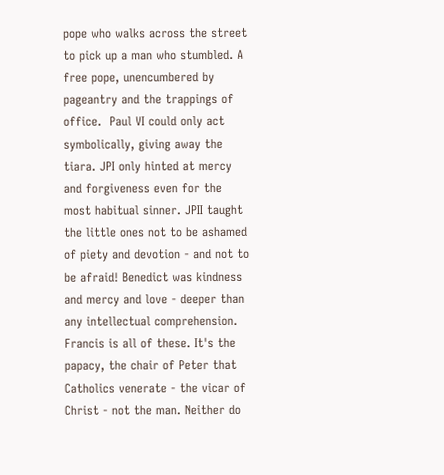pope who walks across the street to pick up a man who stumbled. A free pope, unencumbered by pageantry and the trappings of office.  Paul VI could only act symbolically, giving away the tiara. JPI only hinted at mercy and forgiveness even for the most habitual sinner. JPII taught the little ones not to be ashamed of piety and devotion - and not to be afraid! Benedict was kindness and mercy and love - deeper than any intellectual comprehension. Francis is all of these. It's the papacy, the chair of Peter that Catholics venerate - the vicar of Christ - not the man. Neither do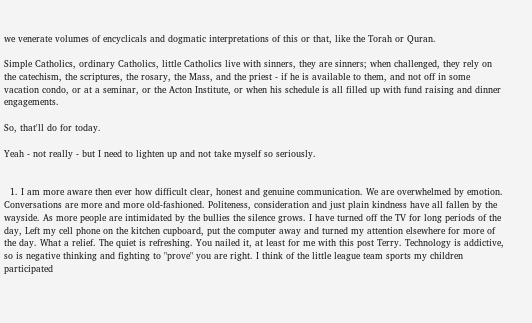we venerate volumes of encyclicals and dogmatic interpretations of this or that, like the Torah or Quran.

Simple Catholics, ordinary Catholics, little Catholics live with sinners, they are sinners; when challenged, they rely on the catechism, the scriptures, the rosary, the Mass, and the priest - if he is available to them, and not off in some vacation condo, or at a seminar, or the Acton Institute, or when his schedule is all filled up with fund raising and dinner engagements.

So, that'll do for today.

Yeah - not really - but I need to lighten up and not take myself so seriously.


  1. I am more aware then ever how difficult clear, honest and genuine communication. We are overwhelmed by emotion. Conversations are more and more old-fashioned. Politeness, consideration and just plain kindness have all fallen by the wayside. As more people are intimidated by the bullies the silence grows. I have turned off the TV for long periods of the day, Left my cell phone on the kitchen cupboard, put the computer away and turned my attention elsewhere for more of the day. What a relief. The quiet is refreshing. You nailed it, at least for me with this post Terry. Technology is addictive, so is negative thinking and fighting to "prove" you are right. I think of the little league team sports my children participated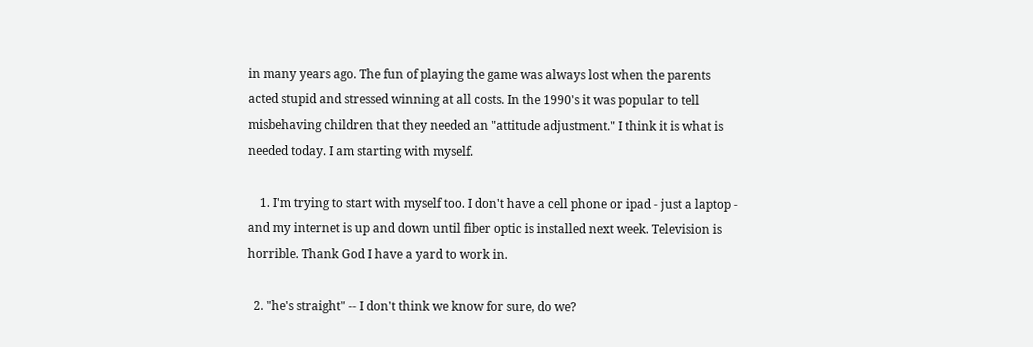in many years ago. The fun of playing the game was always lost when the parents acted stupid and stressed winning at all costs. In the 1990's it was popular to tell misbehaving children that they needed an "attitude adjustment." I think it is what is needed today. I am starting with myself.

    1. I'm trying to start with myself too. I don't have a cell phone or ipad - just a laptop - and my internet is up and down until fiber optic is installed next week. Television is horrible. Thank God I have a yard to work in.

  2. "he's straight" -- I don't think we know for sure, do we?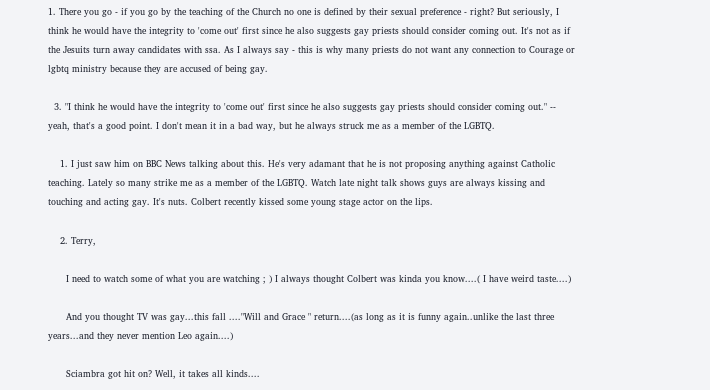1. There you go - if you go by the teaching of the Church no one is defined by their sexual preference - right? But seriously, I think he would have the integrity to 'come out' first since he also suggests gay priests should consider coming out. It's not as if the Jesuits turn away candidates with ssa. As I always say - this is why many priests do not want any connection to Courage or lgbtq ministry because they are accused of being gay.

  3. "I think he would have the integrity to 'come out' first since he also suggests gay priests should consider coming out." -- yeah, that's a good point. I don't mean it in a bad way, but he always struck me as a member of the LGBTQ.

    1. I just saw him on BBC News talking about this. He's very adamant that he is not proposing anything against Catholic teaching. Lately so many strike me as a member of the LGBTQ. Watch late night talk shows guys are always kissing and touching and acting gay. It's nuts. Colbert recently kissed some young stage actor on the lips.

    2. Terry,

      I need to watch some of what you are watching ; ) I always thought Colbert was kinda you know....( I have weird taste....)

      And you thought TV was gay...this fall ...."Will and Grace " return....(as long as it is funny again..unlike the last three years...and they never mention Leo again....)

      Sciambra got hit on? Well, it takes all kinds....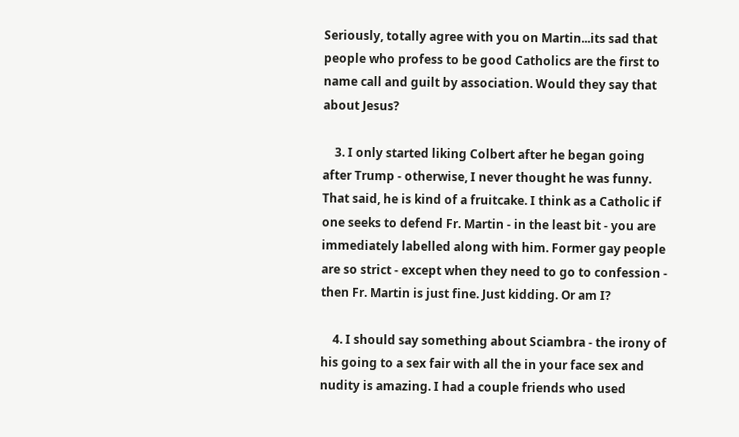Seriously, totally agree with you on Martin...its sad that people who profess to be good Catholics are the first to name call and guilt by association. Would they say that about Jesus?

    3. I only started liking Colbert after he began going after Trump - otherwise, I never thought he was funny. That said, he is kind of a fruitcake. I think as a Catholic if one seeks to defend Fr. Martin - in the least bit - you are immediately labelled along with him. Former gay people are so strict - except when they need to go to confession - then Fr. Martin is just fine. Just kidding. Or am I?

    4. I should say something about Sciambra - the irony of his going to a sex fair with all the in your face sex and nudity is amazing. I had a couple friends who used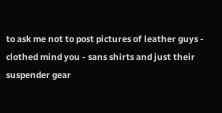to ask me not to post pictures of leather guys - clothed mind you - sans shirts and just their suspender gear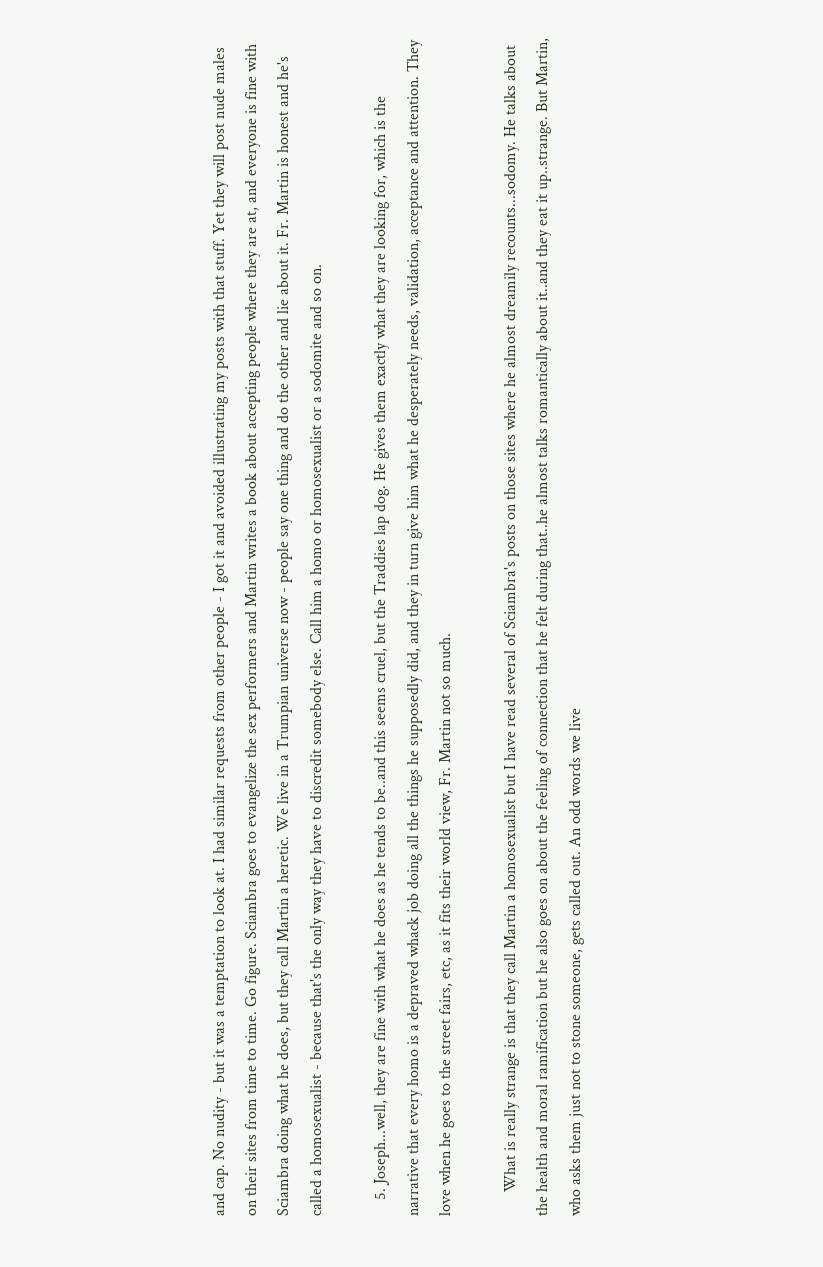and cap. No nudity - but it was a temptation to look at. I had similar requests from other people - I got it and avoided illustrating my posts with that stuff. Yet they will post nude males on their sites from time to time. Go figure. Sciambra goes to evangelize the sex performers and Martin writes a book about accepting people where they are at, and everyone is fine with Sciambra doing what he does, but they call Martin a heretic. We live in a Trumpian universe now - people say one thing and do the other and lie about it. Fr. Martin is honest and he's called a homosexualist - because that's the only way they have to discredit somebody else. Call him a homo or homosexualist or a sodomite and so on.

    5. Joseph...well, they are fine with what he does as he tends to be..and this seems cruel, but the Traddies lap dog. He gives them exactly what they are looking for, which is the narrative that every homo is a depraved whack job doing all the things he supposedly did, and they in turn give him what he desperately needs, validation, acceptance and attention. They love when he goes to the street fairs, etc, as it fits their world view, Fr. Martin not so much.

      What is really strange is that they call Martin a homosexualist but I have read several of Sciambra's posts on those sites where he almost dreamily recounts...sodomy. He talks about the health and moral ramification but he also goes on about the feeling of connection that he felt during that..he almost talks romantically about it..and they eat it up..strange. But Martin, who asks them just not to stone someone, gets called out. An odd words we live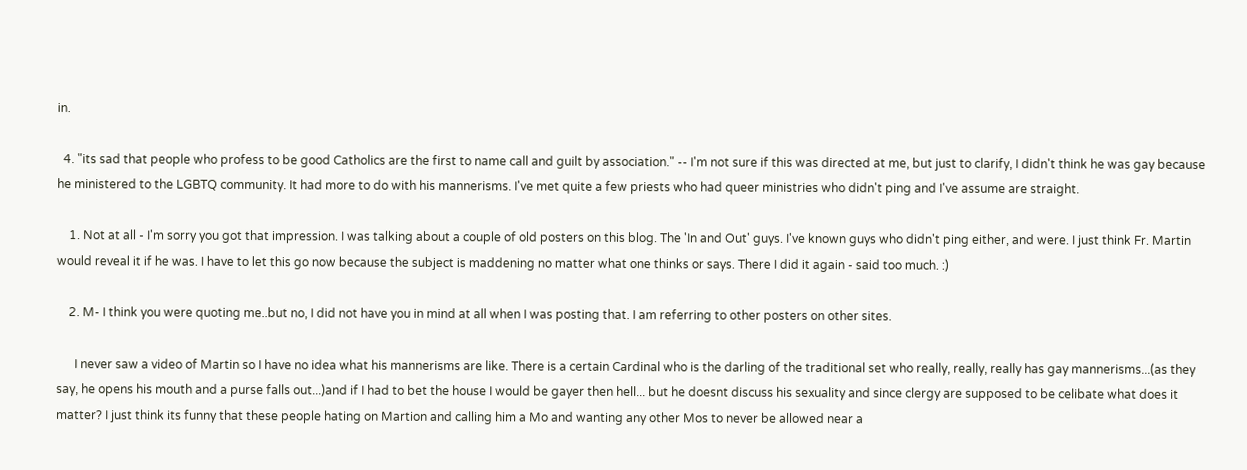in.

  4. "its sad that people who profess to be good Catholics are the first to name call and guilt by association." -- I'm not sure if this was directed at me, but just to clarify, I didn't think he was gay because he ministered to the LGBTQ community. It had more to do with his mannerisms. I've met quite a few priests who had queer ministries who didn't ping and I've assume are straight.

    1. Not at all - I'm sorry you got that impression. I was talking about a couple of old posters on this blog. The 'In and Out' guys. I've known guys who didn't ping either, and were. I just think Fr. Martin would reveal it if he was. I have to let this go now because the subject is maddening no matter what one thinks or says. There I did it again - said too much. :)

    2. M- I think you were quoting me..but no, I did not have you in mind at all when I was posting that. I am referring to other posters on other sites.

      I never saw a video of Martin so I have no idea what his mannerisms are like. There is a certain Cardinal who is the darling of the traditional set who really, really, really has gay mannerisms...(as they say, he opens his mouth and a purse falls out...)and if I had to bet the house I would be gayer then hell... but he doesnt discuss his sexuality and since clergy are supposed to be celibate what does it matter? I just think its funny that these people hating on Martion and calling him a Mo and wanting any other Mos to never be allowed near a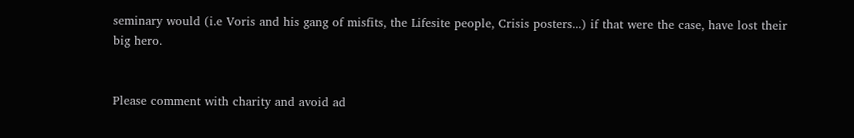seminary would (i.e Voris and his gang of misfits, the Lifesite people, Crisis posters...) if that were the case, have lost their big hero.


Please comment with charity and avoid ad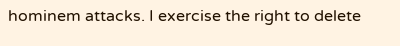hominem attacks. I exercise the right to delete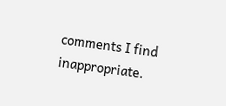comments I find inappropriate.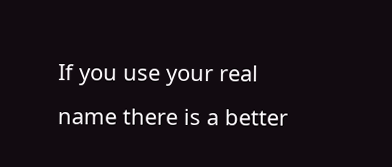If you use your real name there is a better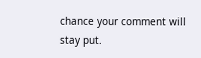chance your comment will stay put.